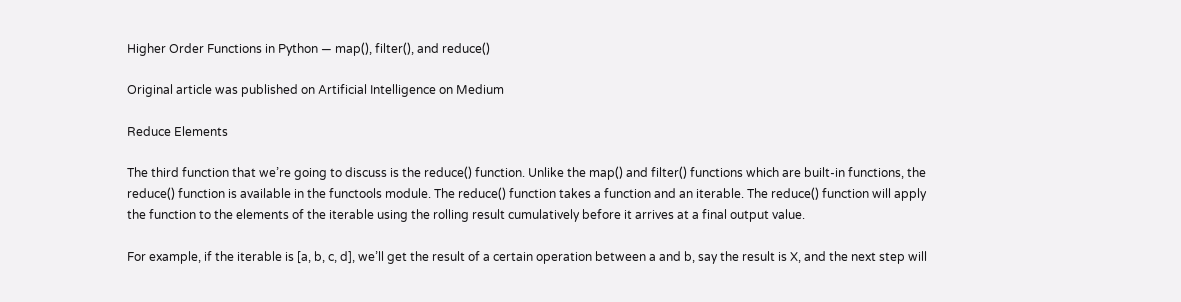Higher Order Functions in Python — map(), filter(), and reduce()

Original article was published on Artificial Intelligence on Medium

Reduce Elements

The third function that we’re going to discuss is the reduce() function. Unlike the map() and filter() functions which are built-in functions, the reduce() function is available in the functools module. The reduce() function takes a function and an iterable. The reduce() function will apply the function to the elements of the iterable using the rolling result cumulatively before it arrives at a final output value.

For example, if the iterable is [a, b, c, d], we’ll get the result of a certain operation between a and b, say the result is X, and the next step will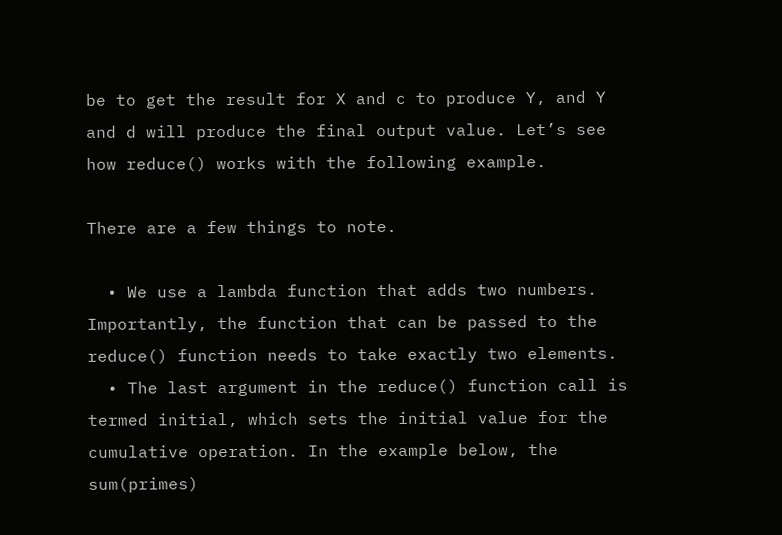be to get the result for X and c to produce Y, and Y and d will produce the final output value. Let’s see how reduce() works with the following example.

There are a few things to note.

  • We use a lambda function that adds two numbers. Importantly, the function that can be passed to the reduce() function needs to take exactly two elements.
  • The last argument in the reduce() function call is termed initial, which sets the initial value for the cumulative operation. In the example below, the sum(primes)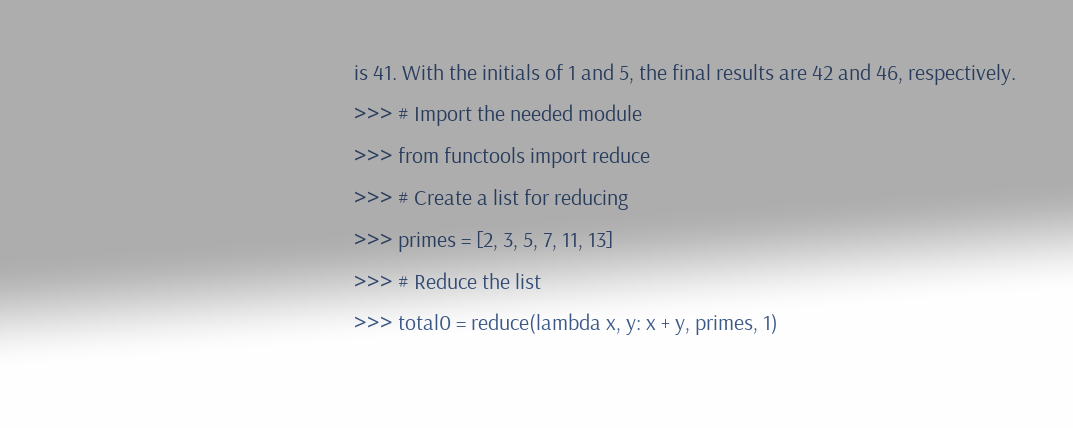is 41. With the initials of 1 and 5, the final results are 42 and 46, respectively.
>>> # Import the needed module
>>> from functools import reduce
>>> # Create a list for reducing
>>> primes = [2, 3, 5, 7, 11, 13]
>>> # Reduce the list
>>> total0 = reduce(lambda x, y: x + y, primes, 1)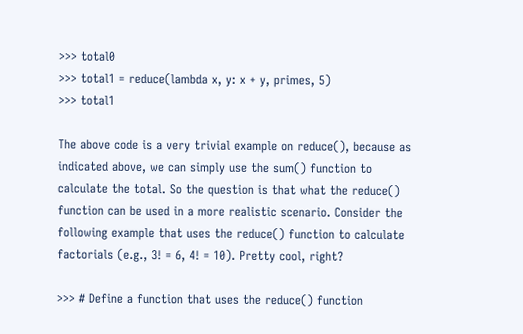>>> total0
>>> total1 = reduce(lambda x, y: x + y, primes, 5)
>>> total1

The above code is a very trivial example on reduce(), because as indicated above, we can simply use the sum() function to calculate the total. So the question is that what the reduce() function can be used in a more realistic scenario. Consider the following example that uses the reduce() function to calculate factorials (e.g., 3! = 6, 4! = 10). Pretty cool, right?

>>> # Define a function that uses the reduce() function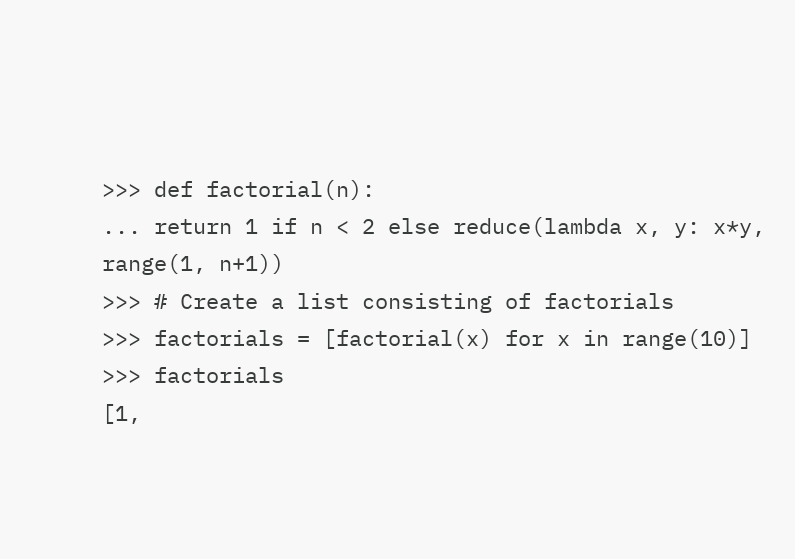>>> def factorial(n):
... return 1 if n < 2 else reduce(lambda x, y: x*y, range(1, n+1))
>>> # Create a list consisting of factorials
>>> factorials = [factorial(x) for x in range(10)]
>>> factorials
[1,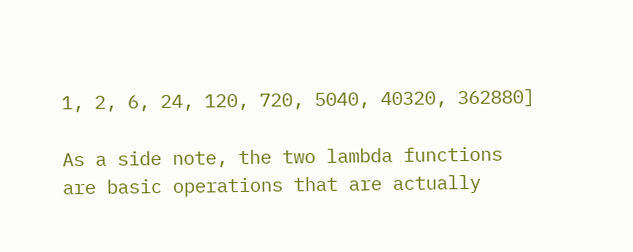1, 2, 6, 24, 120, 720, 5040, 40320, 362880]

As a side note, the two lambda functions are basic operations that are actually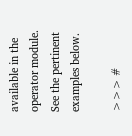available in the operator module. See the pertinent examples below.

>>> #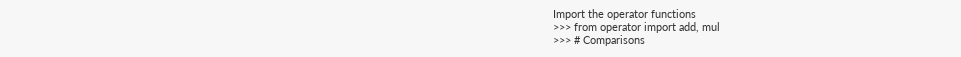Import the operator functions
>>> from operator import add, mul
>>> # Comparisons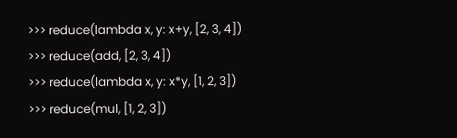>>> reduce(lambda x, y: x+y, [2, 3, 4])
>>> reduce(add, [2, 3, 4])
>>> reduce(lambda x, y: x*y, [1, 2, 3])
>>> reduce(mul, [1, 2, 3])